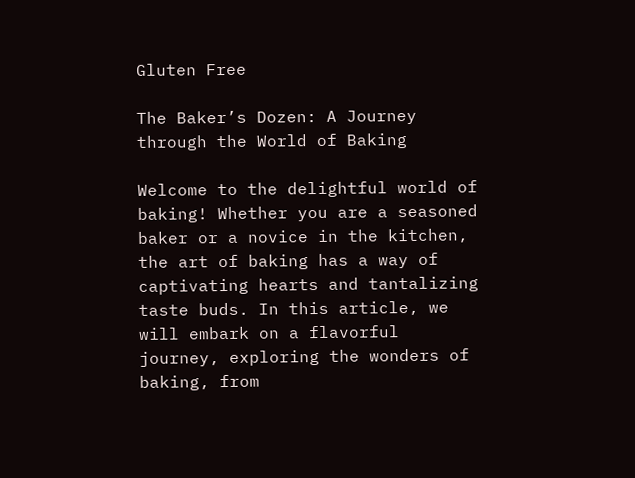Gluten Free

The Baker’s Dozen: A Journey through the World of Baking

Welcome to the delightful world of baking! Whether you are a seasoned baker or a novice in the kitchen, the art of baking has a way of captivating hearts and tantalizing taste buds. In this article, we will embark on a flavorful journey, exploring the wonders of baking, from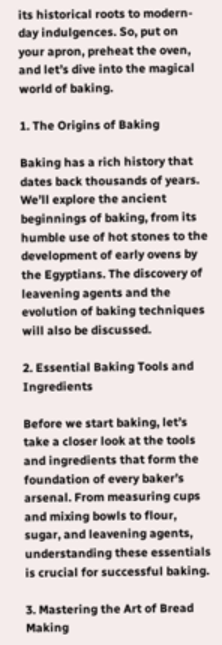its historical roots to modern-day indulgences. So, put on your apron, preheat the oven, and let’s dive into the magical world of baking.

1. The Origins of Baking

Baking has a rich history that dates back thousands of years. We’ll explore the ancient beginnings of baking, from its humble use of hot stones to the development of early ovens by the Egyptians. The discovery of leavening agents and the evolution of baking techniques will also be discussed.

2. Essential Baking Tools and Ingredients

Before we start baking, let’s take a closer look at the tools and ingredients that form the foundation of every baker’s arsenal. From measuring cups and mixing bowls to flour, sugar, and leavening agents, understanding these essentials is crucial for successful baking.

3. Mastering the Art of Bread Making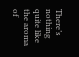There’s nothing quite like the aroma of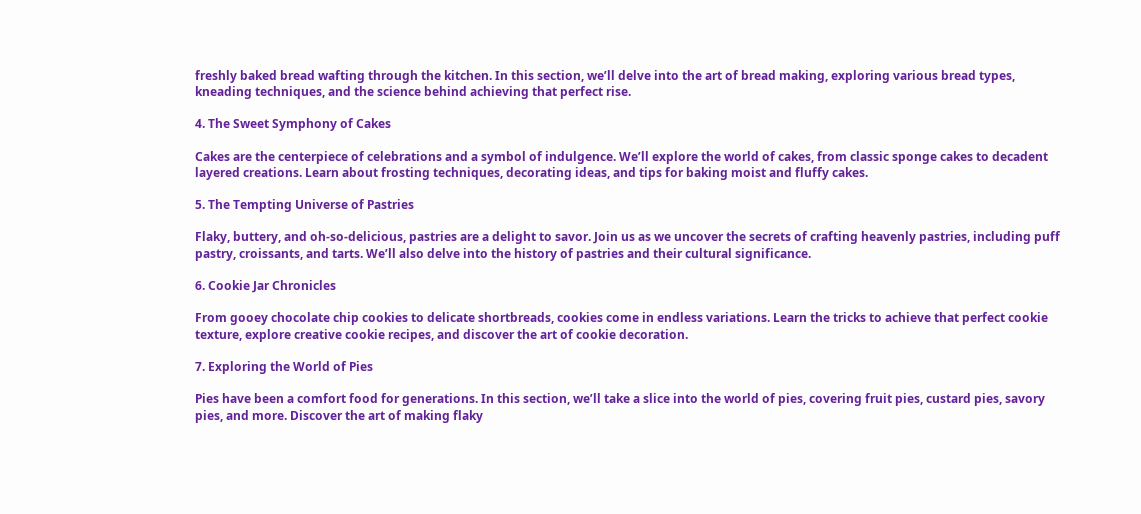freshly baked bread wafting through the kitchen. In this section, we’ll delve into the art of bread making, exploring various bread types, kneading techniques, and the science behind achieving that perfect rise.

4. The Sweet Symphony of Cakes

Cakes are the centerpiece of celebrations and a symbol of indulgence. We’ll explore the world of cakes, from classic sponge cakes to decadent layered creations. Learn about frosting techniques, decorating ideas, and tips for baking moist and fluffy cakes.

5. The Tempting Universe of Pastries

Flaky, buttery, and oh-so-delicious, pastries are a delight to savor. Join us as we uncover the secrets of crafting heavenly pastries, including puff pastry, croissants, and tarts. We’ll also delve into the history of pastries and their cultural significance.

6. Cookie Jar Chronicles

From gooey chocolate chip cookies to delicate shortbreads, cookies come in endless variations. Learn the tricks to achieve that perfect cookie texture, explore creative cookie recipes, and discover the art of cookie decoration.

7. Exploring the World of Pies

Pies have been a comfort food for generations. In this section, we’ll take a slice into the world of pies, covering fruit pies, custard pies, savory pies, and more. Discover the art of making flaky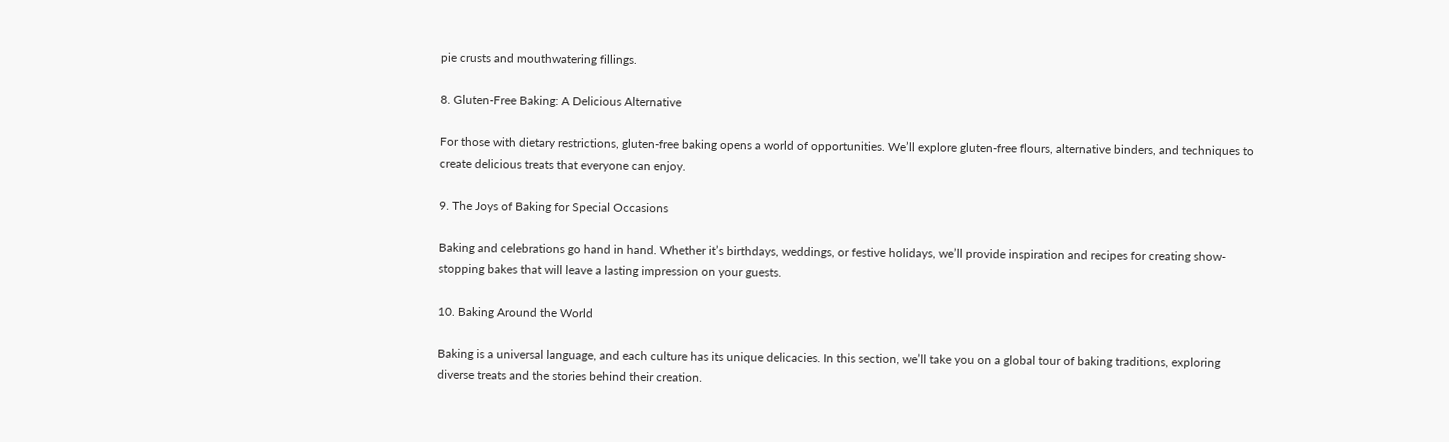pie crusts and mouthwatering fillings.

8. Gluten-Free Baking: A Delicious Alternative

For those with dietary restrictions, gluten-free baking opens a world of opportunities. We’ll explore gluten-free flours, alternative binders, and techniques to create delicious treats that everyone can enjoy.

9. The Joys of Baking for Special Occasions

Baking and celebrations go hand in hand. Whether it’s birthdays, weddings, or festive holidays, we’ll provide inspiration and recipes for creating show-stopping bakes that will leave a lasting impression on your guests.

10. Baking Around the World

Baking is a universal language, and each culture has its unique delicacies. In this section, we’ll take you on a global tour of baking traditions, exploring diverse treats and the stories behind their creation.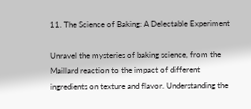11. The Science of Baking: A Delectable Experiment

Unravel the mysteries of baking science, from the Maillard reaction to the impact of different ingredients on texture and flavor. Understanding the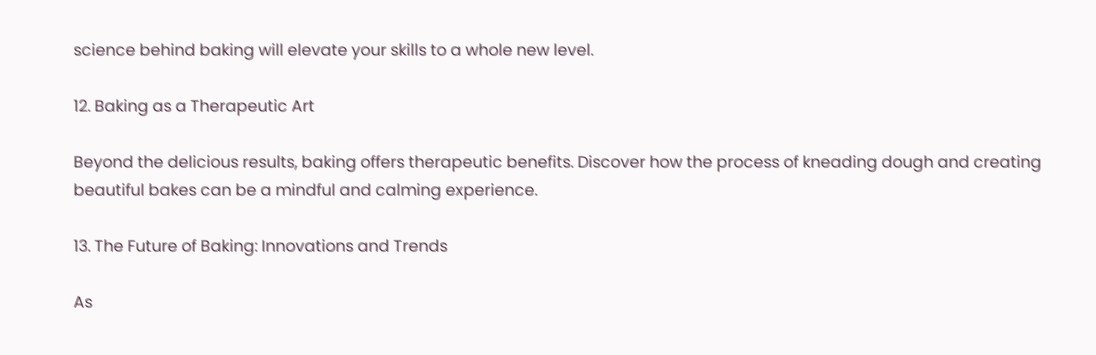science behind baking will elevate your skills to a whole new level.

12. Baking as a Therapeutic Art

Beyond the delicious results, baking offers therapeutic benefits. Discover how the process of kneading dough and creating beautiful bakes can be a mindful and calming experience.

13. The Future of Baking: Innovations and Trends

As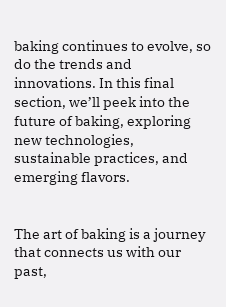baking continues to evolve, so do the trends and innovations. In this final section, we’ll peek into the future of baking, exploring new technologies, sustainable practices, and emerging flavors.


The art of baking is a journey that connects us with our past,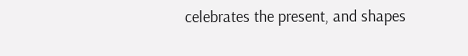celebrates the present, and shapes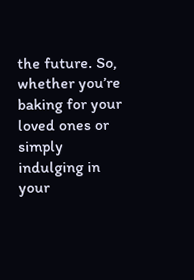the future. So, whether you’re baking for your loved ones or simply indulging in your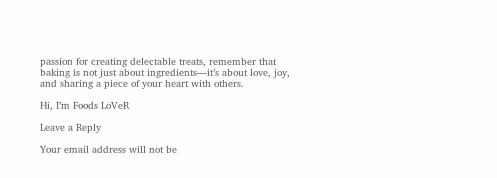passion for creating delectable treats, remember that baking is not just about ingredients—it’s about love, joy, and sharing a piece of your heart with others.

Hi, I’m Foods LoVeR

Leave a Reply

Your email address will not be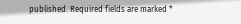published. Required fields are marked *